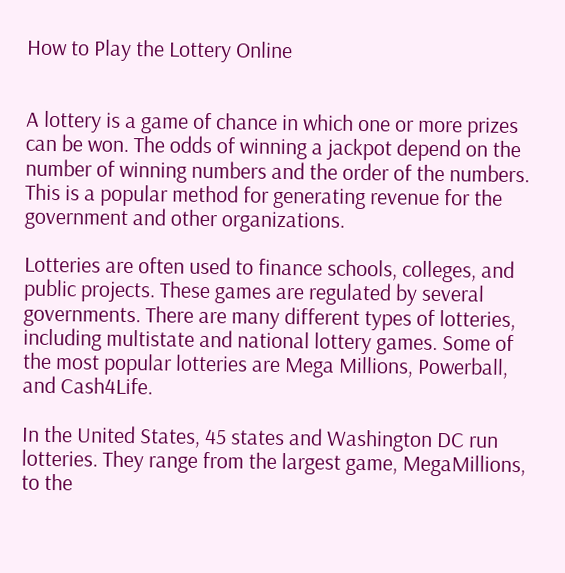How to Play the Lottery Online


A lottery is a game of chance in which one or more prizes can be won. The odds of winning a jackpot depend on the number of winning numbers and the order of the numbers. This is a popular method for generating revenue for the government and other organizations.

Lotteries are often used to finance schools, colleges, and public projects. These games are regulated by several governments. There are many different types of lotteries, including multistate and national lottery games. Some of the most popular lotteries are Mega Millions, Powerball, and Cash4Life.

In the United States, 45 states and Washington DC run lotteries. They range from the largest game, MegaMillions, to the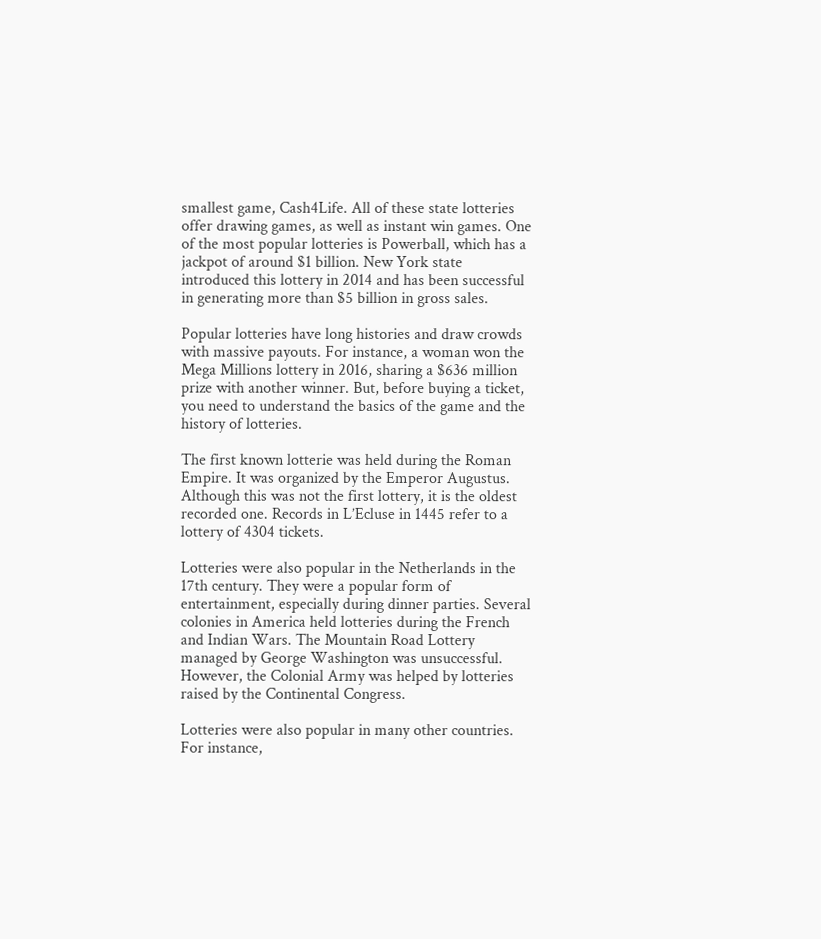smallest game, Cash4Life. All of these state lotteries offer drawing games, as well as instant win games. One of the most popular lotteries is Powerball, which has a jackpot of around $1 billion. New York state introduced this lottery in 2014 and has been successful in generating more than $5 billion in gross sales.

Popular lotteries have long histories and draw crowds with massive payouts. For instance, a woman won the Mega Millions lottery in 2016, sharing a $636 million prize with another winner. But, before buying a ticket, you need to understand the basics of the game and the history of lotteries.

The first known lotterie was held during the Roman Empire. It was organized by the Emperor Augustus. Although this was not the first lottery, it is the oldest recorded one. Records in L’Ecluse in 1445 refer to a lottery of 4304 tickets.

Lotteries were also popular in the Netherlands in the 17th century. They were a popular form of entertainment, especially during dinner parties. Several colonies in America held lotteries during the French and Indian Wars. The Mountain Road Lottery managed by George Washington was unsuccessful. However, the Colonial Army was helped by lotteries raised by the Continental Congress.

Lotteries were also popular in many other countries. For instance,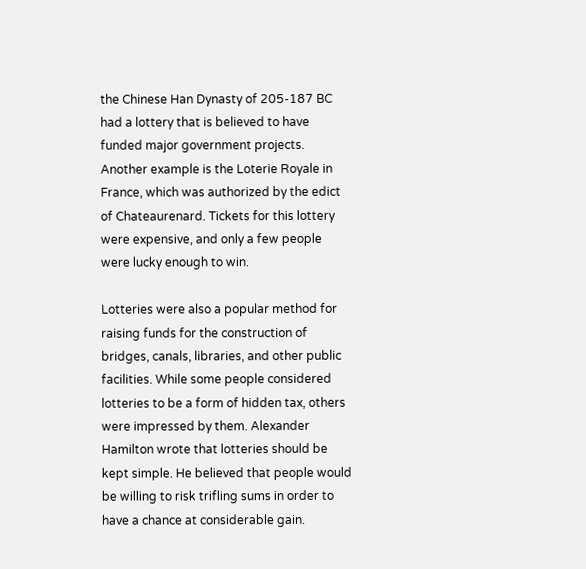the Chinese Han Dynasty of 205-187 BC had a lottery that is believed to have funded major government projects. Another example is the Loterie Royale in France, which was authorized by the edict of Chateaurenard. Tickets for this lottery were expensive, and only a few people were lucky enough to win.

Lotteries were also a popular method for raising funds for the construction of bridges, canals, libraries, and other public facilities. While some people considered lotteries to be a form of hidden tax, others were impressed by them. Alexander Hamilton wrote that lotteries should be kept simple. He believed that people would be willing to risk trifling sums in order to have a chance at considerable gain.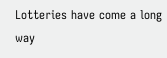Lotteries have come a long way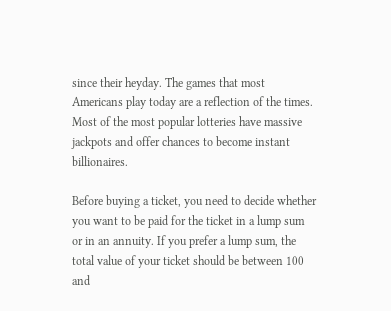since their heyday. The games that most Americans play today are a reflection of the times. Most of the most popular lotteries have massive jackpots and offer chances to become instant billionaires.

Before buying a ticket, you need to decide whether you want to be paid for the ticket in a lump sum or in an annuity. If you prefer a lump sum, the total value of your ticket should be between 100 and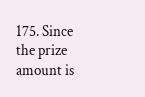175. Since the prize amount is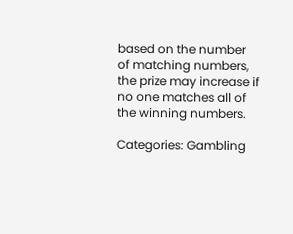based on the number of matching numbers, the prize may increase if no one matches all of the winning numbers.

Categories: Gambling